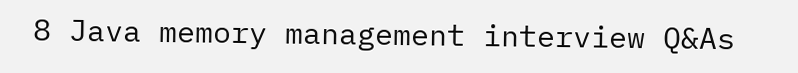8 Java memory management interview Q&As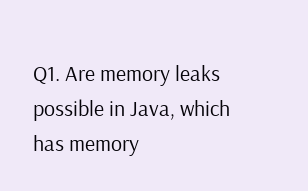Q1. Are memory leaks possible in Java, which has memory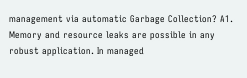management via automatic Garbage Collection? A1. Memory and resource leaks are possible in any robust application. In managed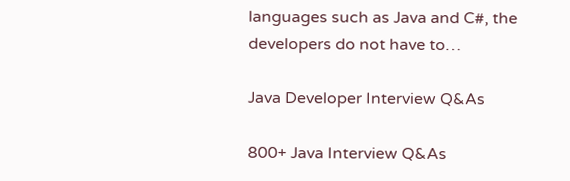languages such as Java and C#, the developers do not have to…

Java Developer Interview Q&As

800+ Java Interview Q&As